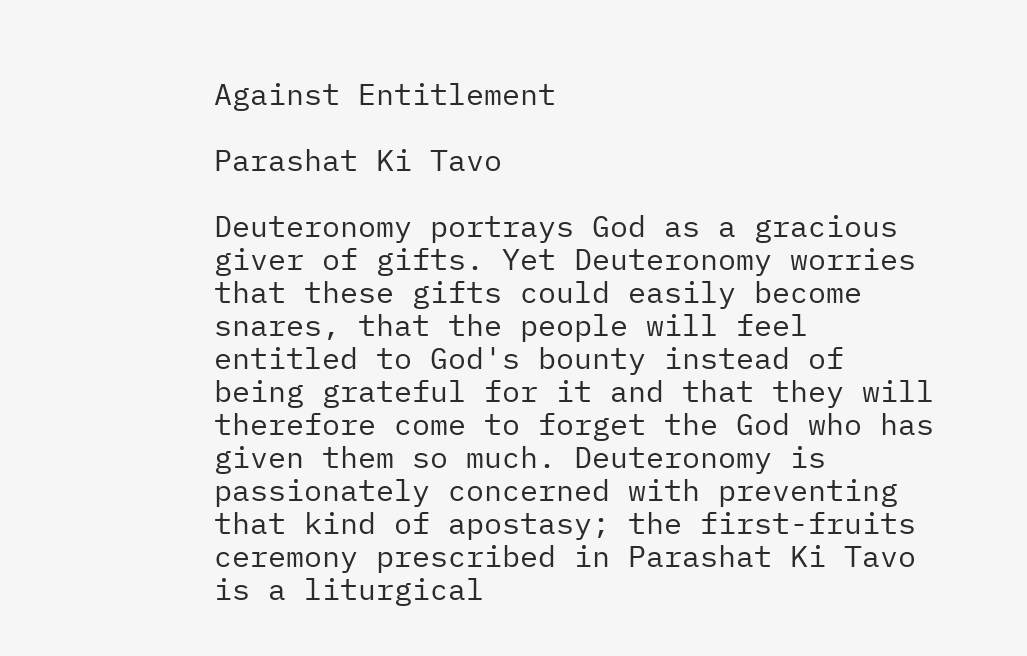Against Entitlement

Parashat Ki Tavo

Deuteronomy portrays God as a gracious giver of gifts. Yet Deuteronomy worries that these gifts could easily become snares, that the people will feel entitled to God's bounty instead of being grateful for it and that they will therefore come to forget the God who has given them so much. Deuteronomy is passionately concerned with preventing that kind of apostasy; the first-fruits ceremony prescribed in Parashat Ki Tavo is a liturgical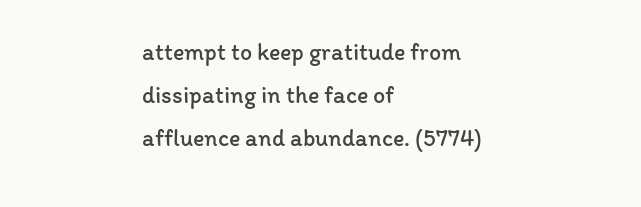attempt to keep gratitude from dissipating in the face of affluence and abundance. (5774)